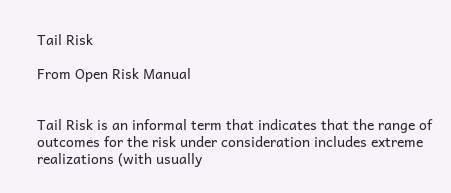Tail Risk

From Open Risk Manual


Tail Risk is an informal term that indicates that the range of outcomes for the risk under consideration includes extreme realizations (with usually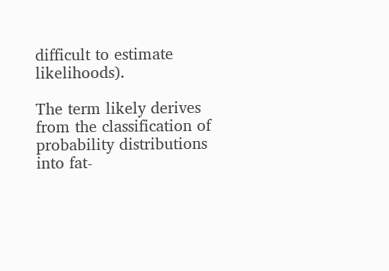difficult to estimate likelihoods).

The term likely derives from the classification of probability distributions into fat-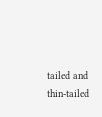tailed and thin-tailed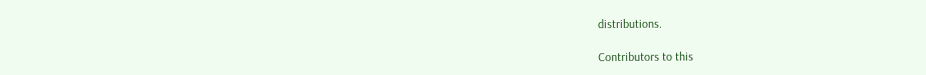distributions.

Contributors to this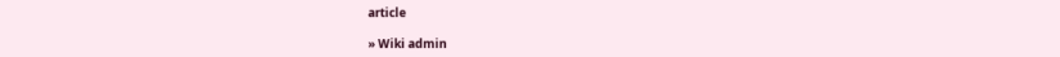article

» Wiki admin